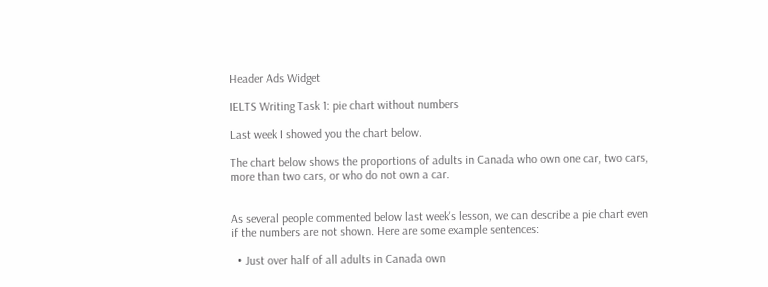Header Ads Widget

IELTS Writing Task 1: pie chart without numbers

Last week I showed you the chart below.

The chart below shows the proportions of adults in Canada who own one car, two cars, more than two cars, or who do not own a car.


As several people commented below last week's lesson, we can describe a pie chart even if the numbers are not shown. Here are some example sentences:

  • Just over half of all adults in Canada own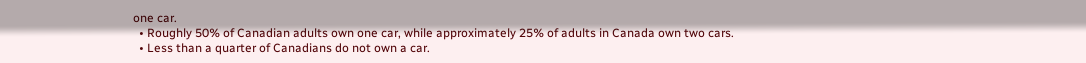one car.
  • Roughly 50% of Canadian adults own one car, while approximately 25% of adults in Canada own two cars.
  • Less than a quarter of Canadians do not own a car.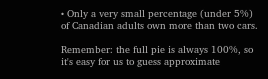• Only a very small percentage (under 5%) of Canadian adults own more than two cars.

Remember: the full pie is always 100%, so it's easy for us to guess approximate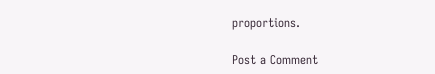proportions.

Post a Comment